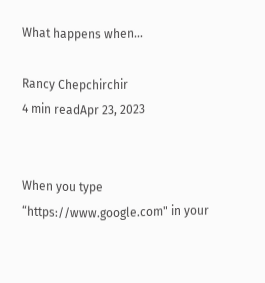What happens when…

Rancy Chepchirchir
4 min readApr 23, 2023


When you type “https://www.google.com" in your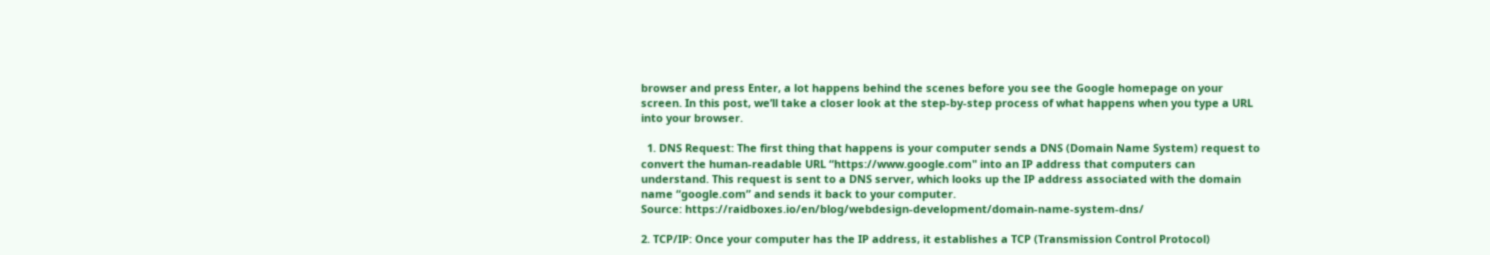browser and press Enter, a lot happens behind the scenes before you see the Google homepage on your screen. In this post, we’ll take a closer look at the step-by-step process of what happens when you type a URL into your browser.

  1. DNS Request: The first thing that happens is your computer sends a DNS (Domain Name System) request to convert the human-readable URL “https://www.google.com" into an IP address that computers can understand. This request is sent to a DNS server, which looks up the IP address associated with the domain name “google.com” and sends it back to your computer.
Source: https://raidboxes.io/en/blog/webdesign-development/domain-name-system-dns/

2. TCP/IP: Once your computer has the IP address, it establishes a TCP (Transmission Control Protocol)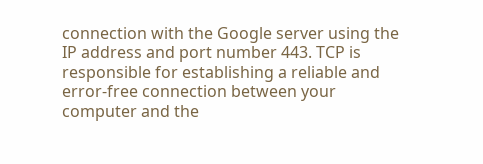connection with the Google server using the IP address and port number 443. TCP is responsible for establishing a reliable and error-free connection between your computer and the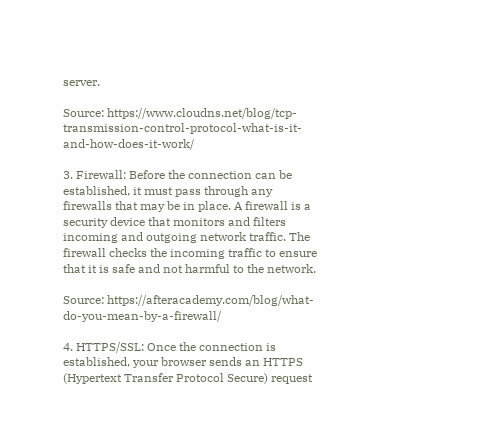server.

Source: https://www.cloudns.net/blog/tcp-transmission-control-protocol-what-is-it-and-how-does-it-work/

3. Firewall: Before the connection can be established, it must pass through any firewalls that may be in place. A firewall is a security device that monitors and filters incoming and outgoing network traffic. The firewall checks the incoming traffic to ensure that it is safe and not harmful to the network.

Source: https://afteracademy.com/blog/what-do-you-mean-by-a-firewall/

4. HTTPS/SSL: Once the connection is established, your browser sends an HTTPS (Hypertext Transfer Protocol Secure) request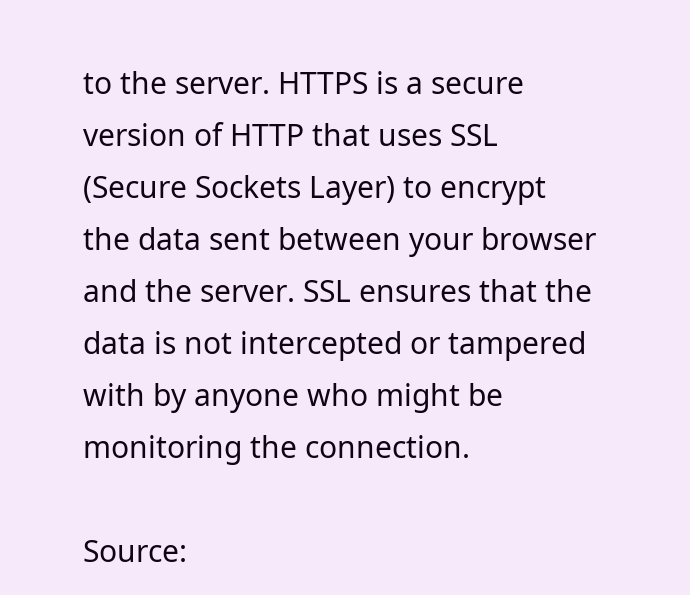to the server. HTTPS is a secure version of HTTP that uses SSL (Secure Sockets Layer) to encrypt the data sent between your browser and the server. SSL ensures that the data is not intercepted or tampered with by anyone who might be monitoring the connection.

Source: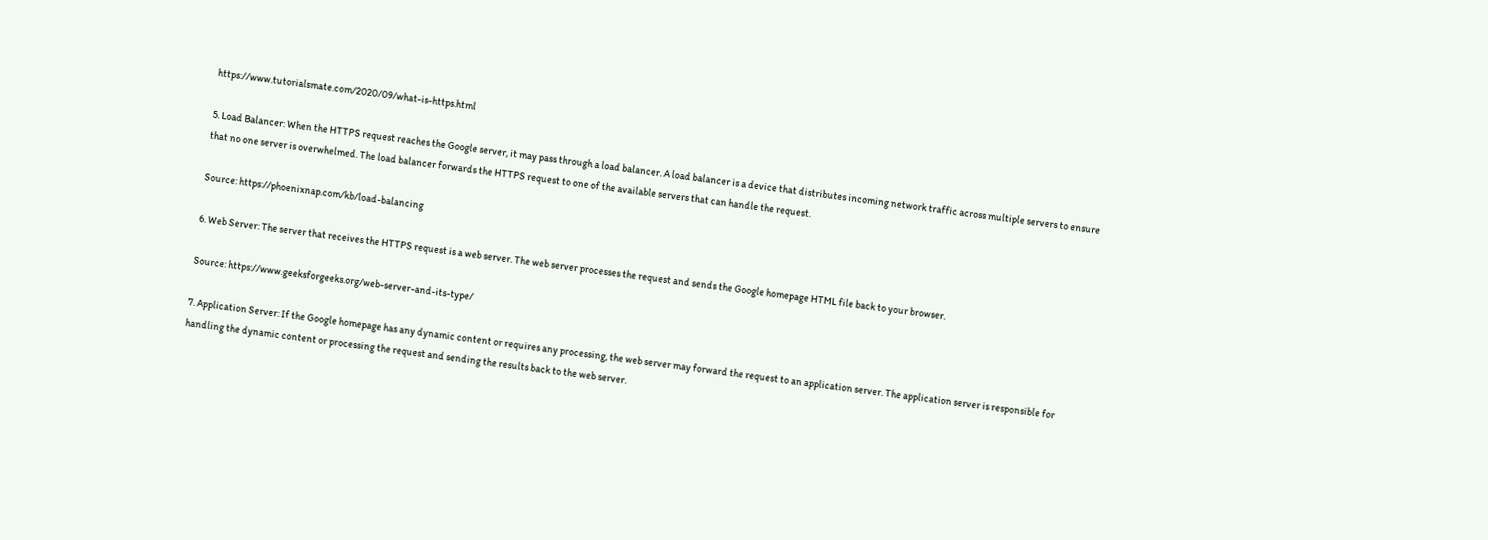https://www.tutorialsmate.com/2020/09/what-is-https.html

5. Load Balancer: When the HTTPS request reaches the Google server, it may pass through a load balancer. A load balancer is a device that distributes incoming network traffic across multiple servers to ensure that no one server is overwhelmed. The load balancer forwards the HTTPS request to one of the available servers that can handle the request.

Source: https://phoenixnap.com/kb/load-balancing

6. Web Server: The server that receives the HTTPS request is a web server. The web server processes the request and sends the Google homepage HTML file back to your browser.

Source: https://www.geeksforgeeks.org/web-server-and-its-type/

7. Application Server: If the Google homepage has any dynamic content or requires any processing, the web server may forward the request to an application server. The application server is responsible for handling the dynamic content or processing the request and sending the results back to the web server.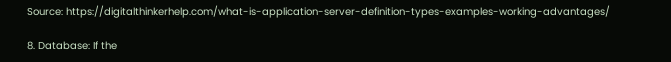Source: https://digitalthinkerhelp.com/what-is-application-server-definition-types-examples-working-advantages/

8. Database: If the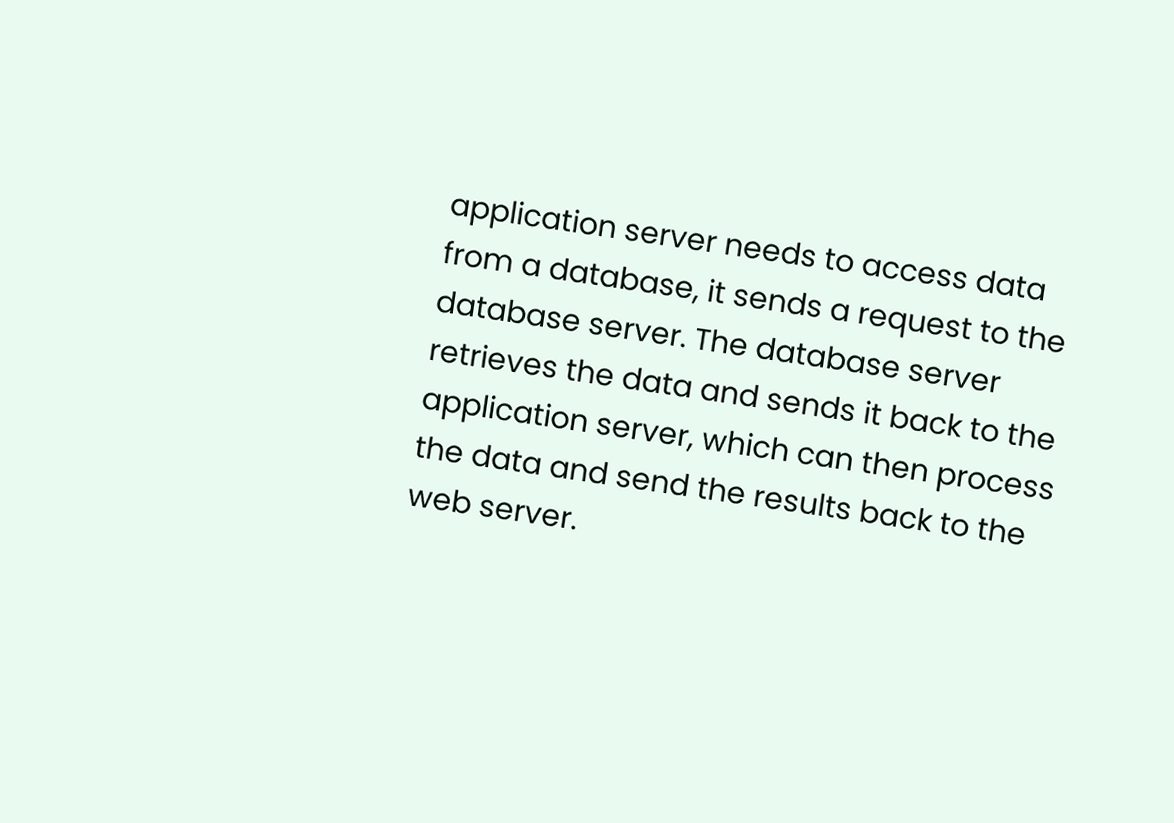application server needs to access data from a database, it sends a request to the database server. The database server retrieves the data and sends it back to the application server, which can then process the data and send the results back to the web server.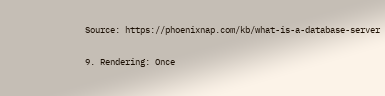Source: https://phoenixnap.com/kb/what-is-a-database-server

9. Rendering: Once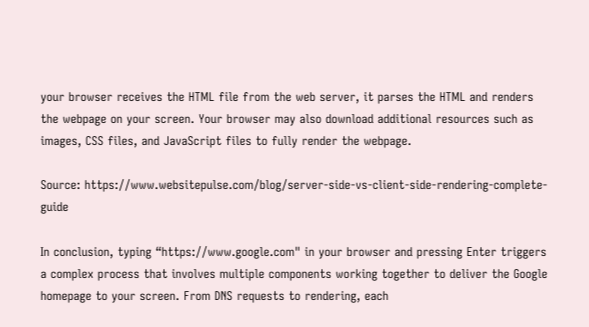your browser receives the HTML file from the web server, it parses the HTML and renders the webpage on your screen. Your browser may also download additional resources such as images, CSS files, and JavaScript files to fully render the webpage.

Source: https://www.websitepulse.com/blog/server-side-vs-client-side-rendering-complete-guide

In conclusion, typing “https://www.google.com" in your browser and pressing Enter triggers a complex process that involves multiple components working together to deliver the Google homepage to your screen. From DNS requests to rendering, each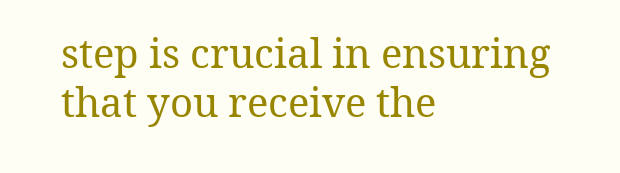step is crucial in ensuring that you receive the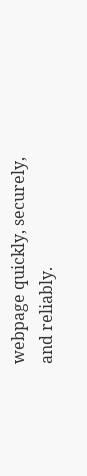webpage quickly, securely, and reliably.